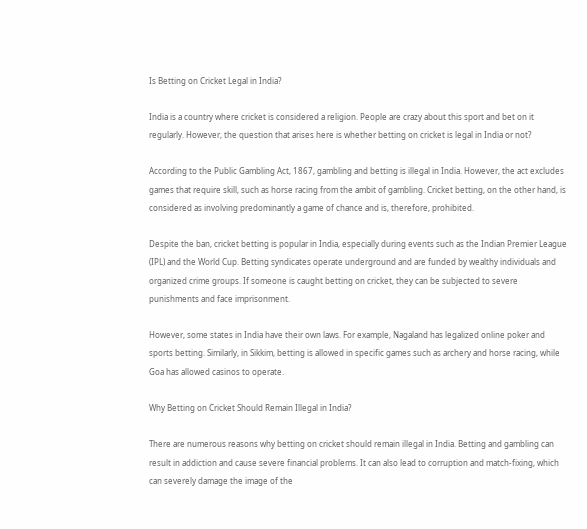Is Betting on Cricket Legal in India?

India is a country where cricket is considered a religion. People are crazy about this sport and bet on it regularly. However, the question that arises here is whether betting on cricket is legal in India or not?

According to the Public Gambling Act, 1867, gambling and betting is illegal in India. However, the act excludes games that require skill, such as horse racing from the ambit of gambling. Cricket betting, on the other hand, is considered as involving predominantly a game of chance and is, therefore, prohibited.

Despite the ban, cricket betting is popular in India, especially during events such as the Indian Premier League (IPL) and the World Cup. Betting syndicates operate underground and are funded by wealthy individuals and organized crime groups. If someone is caught betting on cricket, they can be subjected to severe punishments and face imprisonment.

However, some states in India have their own laws. For example, Nagaland has legalized online poker and sports betting. Similarly, in Sikkim, betting is allowed in specific games such as archery and horse racing, while Goa has allowed casinos to operate.

Why Betting on Cricket Should Remain Illegal in India?

There are numerous reasons why betting on cricket should remain illegal in India. Betting and gambling can result in addiction and cause severe financial problems. It can also lead to corruption and match-fixing, which can severely damage the image of the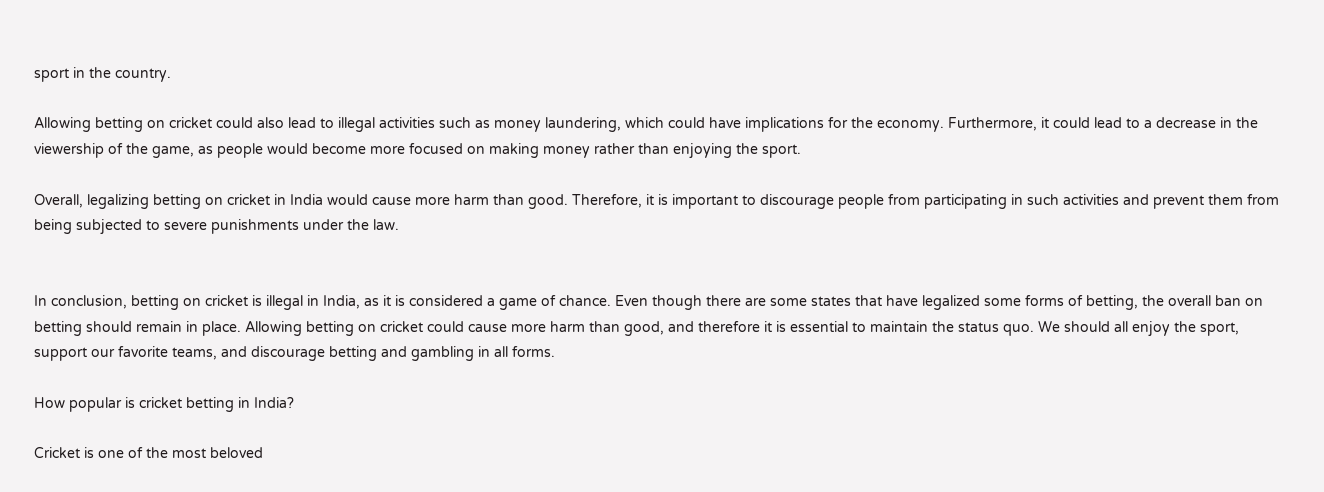sport in the country.

Allowing betting on cricket could also lead to illegal activities such as money laundering, which could have implications for the economy. Furthermore, it could lead to a decrease in the viewership of the game, as people would become more focused on making money rather than enjoying the sport.

Overall, legalizing betting on cricket in India would cause more harm than good. Therefore, it is important to discourage people from participating in such activities and prevent them from being subjected to severe punishments under the law.


In conclusion, betting on cricket is illegal in India, as it is considered a game of chance. Even though there are some states that have legalized some forms of betting, the overall ban on betting should remain in place. Allowing betting on cricket could cause more harm than good, and therefore it is essential to maintain the status quo. We should all enjoy the sport, support our favorite teams, and discourage betting and gambling in all forms.

How popular is cricket betting in India?

Cricket is one of the most beloved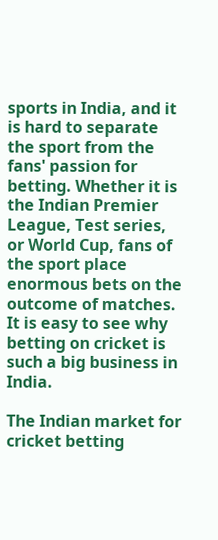sports in India, and it is hard to separate the sport from the fans' passion for betting. Whether it is the Indian Premier League, Test series, or World Cup, fans of the sport place enormous bets on the outcome of matches. It is easy to see why betting on cricket is such a big business in India.

The Indian market for cricket betting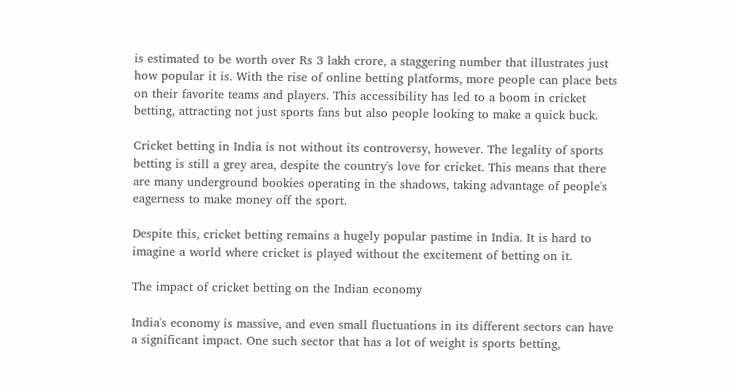is estimated to be worth over Rs 3 lakh crore, a staggering number that illustrates just how popular it is. With the rise of online betting platforms, more people can place bets on their favorite teams and players. This accessibility has led to a boom in cricket betting, attracting not just sports fans but also people looking to make a quick buck.

Cricket betting in India is not without its controversy, however. The legality of sports betting is still a grey area, despite the country's love for cricket. This means that there are many underground bookies operating in the shadows, taking advantage of people's eagerness to make money off the sport.

Despite this, cricket betting remains a hugely popular pastime in India. It is hard to imagine a world where cricket is played without the excitement of betting on it.

The impact of cricket betting on the Indian economy

India's economy is massive, and even small fluctuations in its different sectors can have a significant impact. One such sector that has a lot of weight is sports betting,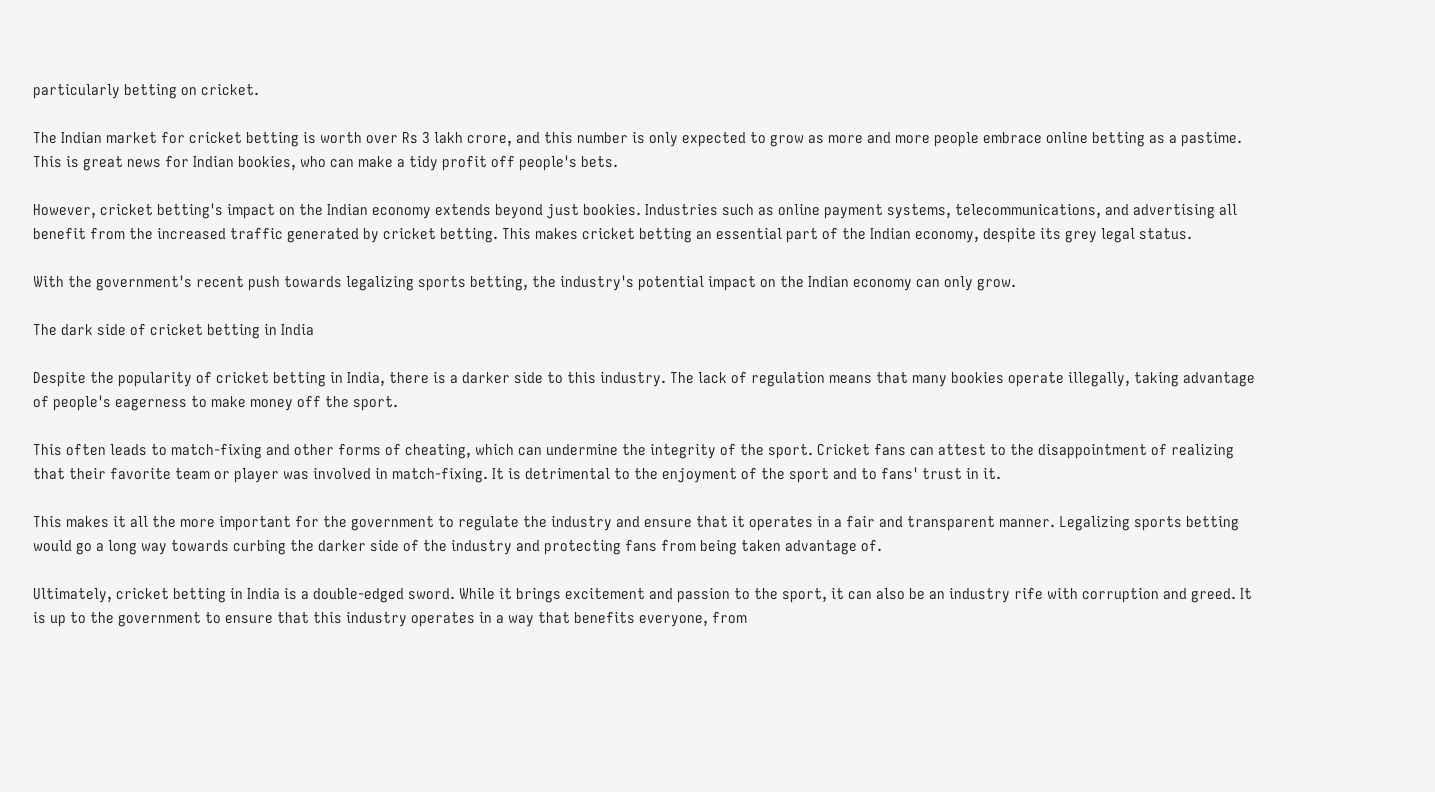particularly betting on cricket.

The Indian market for cricket betting is worth over Rs 3 lakh crore, and this number is only expected to grow as more and more people embrace online betting as a pastime. This is great news for Indian bookies, who can make a tidy profit off people's bets.

However, cricket betting's impact on the Indian economy extends beyond just bookies. Industries such as online payment systems, telecommunications, and advertising all benefit from the increased traffic generated by cricket betting. This makes cricket betting an essential part of the Indian economy, despite its grey legal status.

With the government's recent push towards legalizing sports betting, the industry's potential impact on the Indian economy can only grow.

The dark side of cricket betting in India

Despite the popularity of cricket betting in India, there is a darker side to this industry. The lack of regulation means that many bookies operate illegally, taking advantage of people's eagerness to make money off the sport.

This often leads to match-fixing and other forms of cheating, which can undermine the integrity of the sport. Cricket fans can attest to the disappointment of realizing that their favorite team or player was involved in match-fixing. It is detrimental to the enjoyment of the sport and to fans' trust in it.

This makes it all the more important for the government to regulate the industry and ensure that it operates in a fair and transparent manner. Legalizing sports betting would go a long way towards curbing the darker side of the industry and protecting fans from being taken advantage of.

Ultimately, cricket betting in India is a double-edged sword. While it brings excitement and passion to the sport, it can also be an industry rife with corruption and greed. It is up to the government to ensure that this industry operates in a way that benefits everyone, from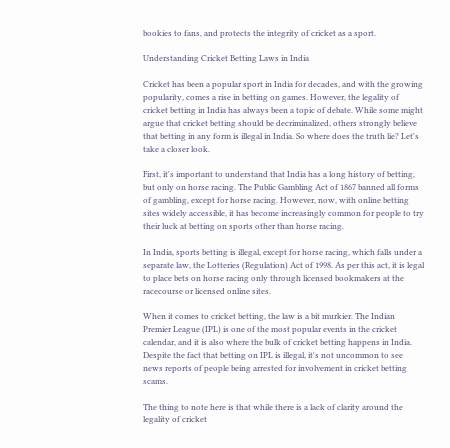bookies to fans, and protects the integrity of cricket as a sport.

Understanding Cricket Betting Laws in India

Cricket has been a popular sport in India for decades, and with the growing popularity, comes a rise in betting on games. However, the legality of cricket betting in India has always been a topic of debate. While some might argue that cricket betting should be decriminalized, others strongly believe that betting in any form is illegal in India. So where does the truth lie? Let's take a closer look.

First, it's important to understand that India has a long history of betting, but only on horse racing. The Public Gambling Act of 1867 banned all forms of gambling, except for horse racing. However, now, with online betting sites widely accessible, it has become increasingly common for people to try their luck at betting on sports other than horse racing.

In India, sports betting is illegal, except for horse racing, which falls under a separate law, the Lotteries (Regulation) Act of 1998. As per this act, it is legal to place bets on horse racing only through licensed bookmakers at the racecourse or licensed online sites.

When it comes to cricket betting, the law is a bit murkier. The Indian Premier League (IPL) is one of the most popular events in the cricket calendar, and it is also where the bulk of cricket betting happens in India. Despite the fact that betting on IPL is illegal, it's not uncommon to see news reports of people being arrested for involvement in cricket betting scams.

The thing to note here is that while there is a lack of clarity around the legality of cricket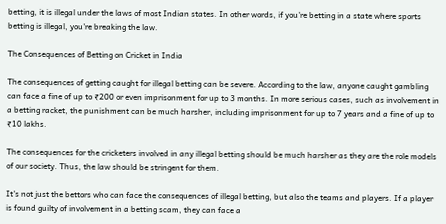betting, it is illegal under the laws of most Indian states. In other words, if you're betting in a state where sports betting is illegal, you're breaking the law.

The Consequences of Betting on Cricket in India

The consequences of getting caught for illegal betting can be severe. According to the law, anyone caught gambling can face a fine of up to ₹200 or even imprisonment for up to 3 months. In more serious cases, such as involvement in a betting racket, the punishment can be much harsher, including imprisonment for up to 7 years and a fine of up to ₹10 lakhs.

The consequences for the cricketers involved in any illegal betting should be much harsher as they are the role models of our society. Thus, the law should be stringent for them.

It's not just the bettors who can face the consequences of illegal betting, but also the teams and players. If a player is found guilty of involvement in a betting scam, they can face a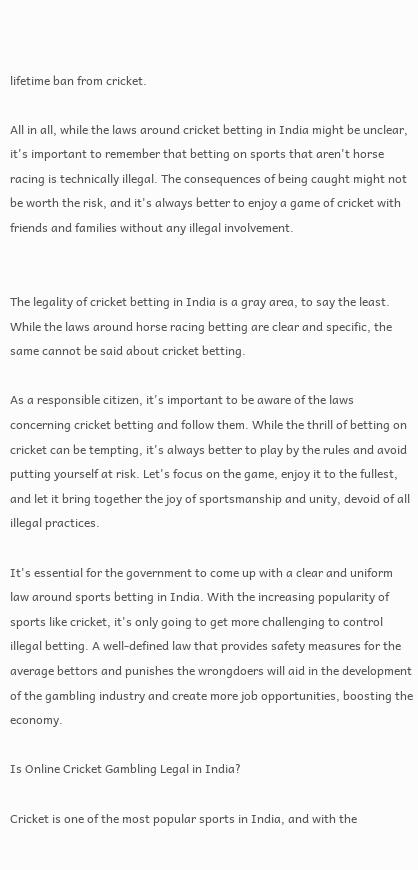lifetime ban from cricket.

All in all, while the laws around cricket betting in India might be unclear, it's important to remember that betting on sports that aren't horse racing is technically illegal. The consequences of being caught might not be worth the risk, and it's always better to enjoy a game of cricket with friends and families without any illegal involvement.


The legality of cricket betting in India is a gray area, to say the least. While the laws around horse racing betting are clear and specific, the same cannot be said about cricket betting.

As a responsible citizen, it's important to be aware of the laws concerning cricket betting and follow them. While the thrill of betting on cricket can be tempting, it's always better to play by the rules and avoid putting yourself at risk. Let's focus on the game, enjoy it to the fullest, and let it bring together the joy of sportsmanship and unity, devoid of all illegal practices.

It's essential for the government to come up with a clear and uniform law around sports betting in India. With the increasing popularity of sports like cricket, it's only going to get more challenging to control illegal betting. A well-defined law that provides safety measures for the average bettors and punishes the wrongdoers will aid in the development of the gambling industry and create more job opportunities, boosting the economy.

Is Online Cricket Gambling Legal in India?

Cricket is one of the most popular sports in India, and with the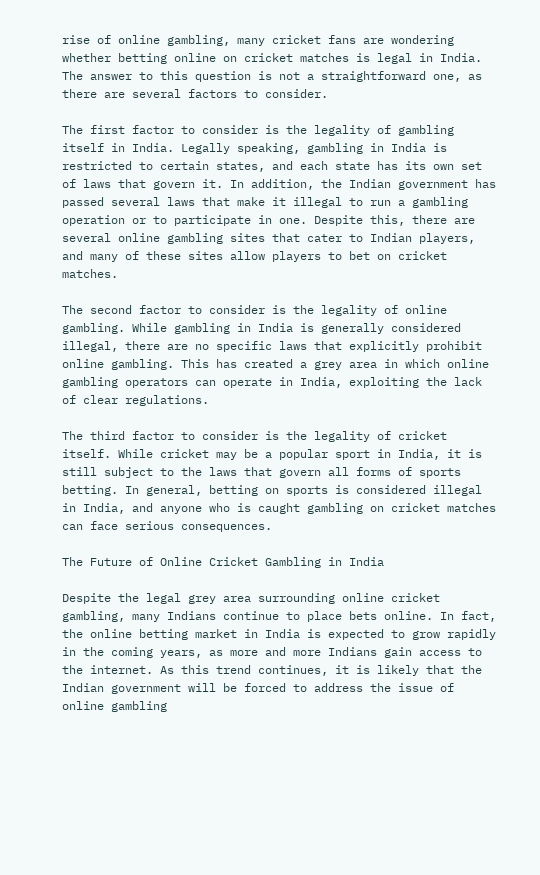rise of online gambling, many cricket fans are wondering whether betting online on cricket matches is legal in India. The answer to this question is not a straightforward one, as there are several factors to consider.

The first factor to consider is the legality of gambling itself in India. Legally speaking, gambling in India is restricted to certain states, and each state has its own set of laws that govern it. In addition, the Indian government has passed several laws that make it illegal to run a gambling operation or to participate in one. Despite this, there are several online gambling sites that cater to Indian players, and many of these sites allow players to bet on cricket matches.

The second factor to consider is the legality of online gambling. While gambling in India is generally considered illegal, there are no specific laws that explicitly prohibit online gambling. This has created a grey area in which online gambling operators can operate in India, exploiting the lack of clear regulations.

The third factor to consider is the legality of cricket itself. While cricket may be a popular sport in India, it is still subject to the laws that govern all forms of sports betting. In general, betting on sports is considered illegal in India, and anyone who is caught gambling on cricket matches can face serious consequences.

The Future of Online Cricket Gambling in India

Despite the legal grey area surrounding online cricket gambling, many Indians continue to place bets online. In fact, the online betting market in India is expected to grow rapidly in the coming years, as more and more Indians gain access to the internet. As this trend continues, it is likely that the Indian government will be forced to address the issue of online gambling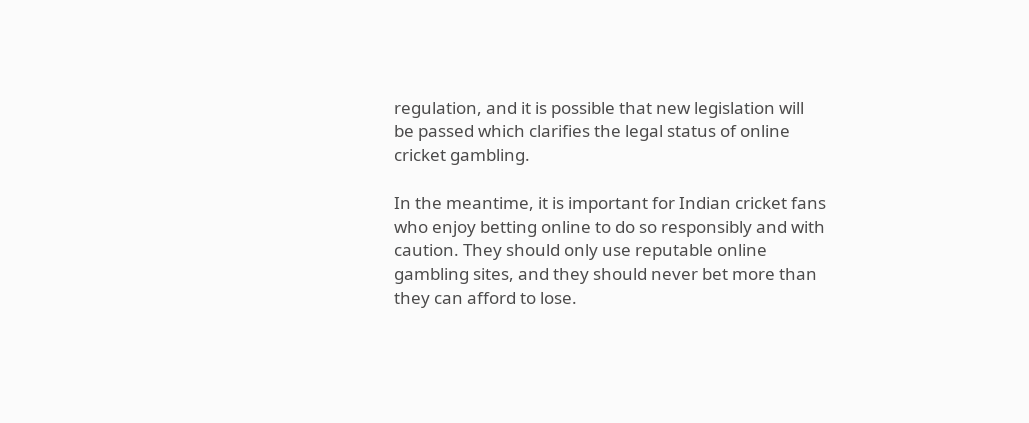regulation, and it is possible that new legislation will be passed which clarifies the legal status of online cricket gambling.

In the meantime, it is important for Indian cricket fans who enjoy betting online to do so responsibly and with caution. They should only use reputable online gambling sites, and they should never bet more than they can afford to lose.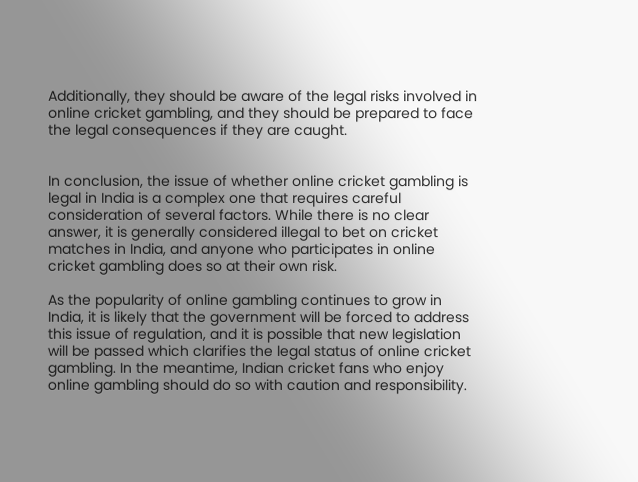Additionally, they should be aware of the legal risks involved in online cricket gambling, and they should be prepared to face the legal consequences if they are caught.


In conclusion, the issue of whether online cricket gambling is legal in India is a complex one that requires careful consideration of several factors. While there is no clear answer, it is generally considered illegal to bet on cricket matches in India, and anyone who participates in online cricket gambling does so at their own risk.

As the popularity of online gambling continues to grow in India, it is likely that the government will be forced to address this issue of regulation, and it is possible that new legislation will be passed which clarifies the legal status of online cricket gambling. In the meantime, Indian cricket fans who enjoy online gambling should do so with caution and responsibility.